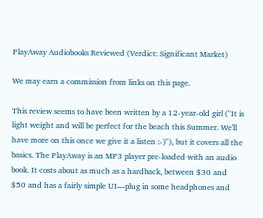PlayAway Audiobooks Reviewed (Verdict: Significant Market)

We may earn a commission from links on this page.

This review seems to have been written by a 12-year-old girl ("It is light weight and will be perfect for the beach this Summer. We'll have more on this once we give it a listen :-)"), but it covers all the basics. The PlayAway is an MP3 player pre-loaded with an audio book. It costs about as much as a hardback, between $30 and $50 and has a fairly simple UI—plug in some headphones and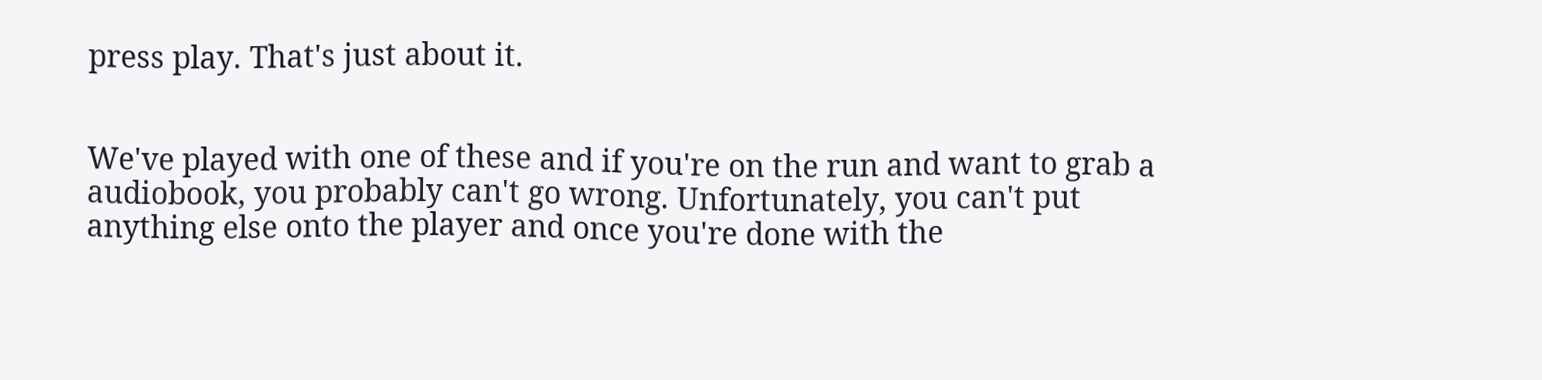press play. That's just about it.


We've played with one of these and if you're on the run and want to grab a audiobook, you probably can't go wrong. Unfortunately, you can't put anything else onto the player and once you're done with the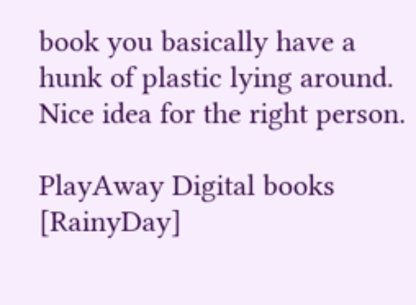book you basically have a hunk of plastic lying around. Nice idea for the right person.

PlayAway Digital books [RainyDay]